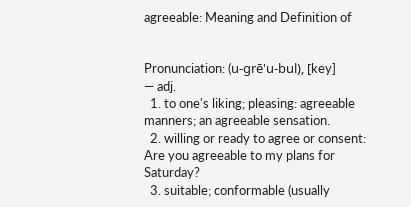agreeable: Meaning and Definition of


Pronunciation: (u-grē'u-bul), [key]
— adj.
  1. to one's liking; pleasing: agreeable manners; an agreeable sensation.
  2. willing or ready to agree or consent: Are you agreeable to my plans for Saturday?
  3. suitable; conformable (usually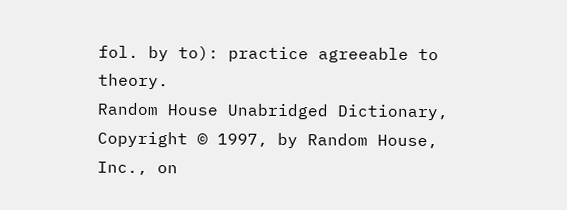fol. by to): practice agreeable to theory.
Random House Unabridged Dictionary, Copyright © 1997, by Random House, Inc., on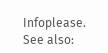Infoplease.
See also: